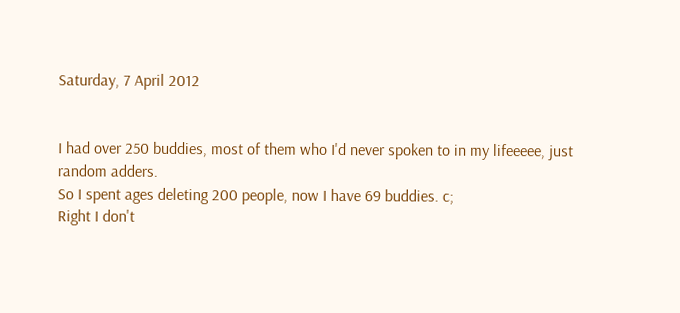Saturday, 7 April 2012


I had over 250 buddies, most of them who I'd never spoken to in my lifeeeee, just random adders.
So I spent ages deleting 200 people, now I have 69 buddies. c;
Right I don't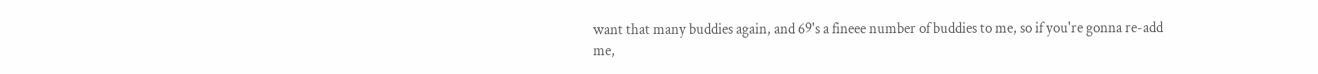want that many buddies again, and 69's a fineee number of buddies to me, so if you're gonna re-add me,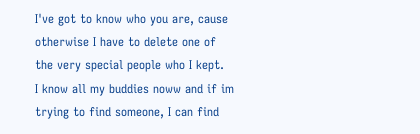I've got to know who you are, cause otherwise I have to delete one of the very special people who I kept.
I know all my buddies noww and if im trying to find someone, I can find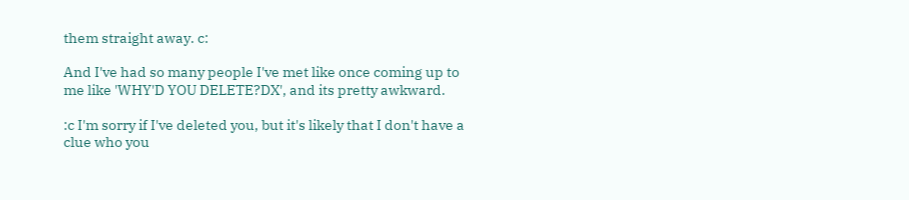them straight away. c:

And I've had so many people I've met like once coming up to me like 'WHY'D YOU DELETE?DX', and its pretty awkward.

:c I'm sorry if I've deleted you, but it's likely that I don't have a clue who you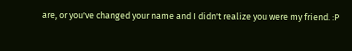are, or you've changed your name and I didn't realize you were my friend. :P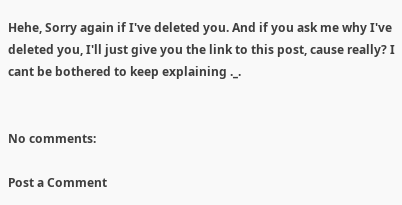Hehe, Sorry again if I've deleted you. And if you ask me why I've deleted you, I'll just give you the link to this post, cause really? I cant be bothered to keep explaining ._.


No comments:

Post a Comment